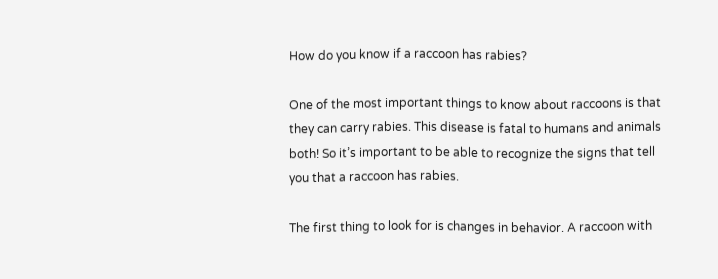How do you know if a raccoon has rabies?

One of the most important things to know about raccoons is that they can carry rabies. This disease is fatal to humans and animals both! So it’s important to be able to recognize the signs that tell you that a raccoon has rabies.

The first thing to look for is changes in behavior. A raccoon with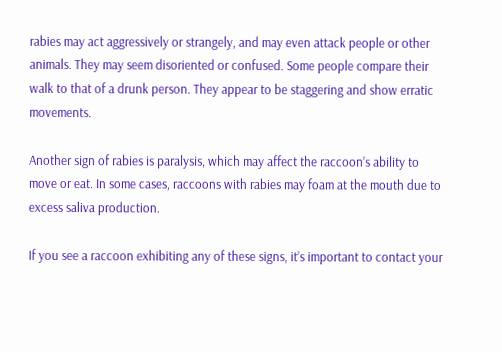rabies may act aggressively or strangely, and may even attack people or other animals. They may seem disoriented or confused. Some people compare their walk to that of a drunk person. They appear to be staggering and show erratic movements.

Another sign of rabies is paralysis, which may affect the raccoon’s ability to move or eat. In some cases, raccoons with rabies may foam at the mouth due to excess saliva production.

If you see a raccoon exhibiting any of these signs, it’s important to contact your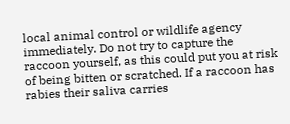local animal control or wildlife agency immediately. Do not try to capture the raccoon yourself, as this could put you at risk of being bitten or scratched. If a raccoon has rabies their saliva carries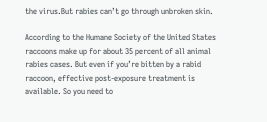the virus.But rabies can’t go through unbroken skin.

According to the Humane Society of the United States raccoons make up for about 35 percent of all animal rabies cases. But even if you’re bitten by a rabid raccoon, effective post-exposure treatment is available. So you need to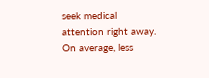seek medical attention right away. On average, less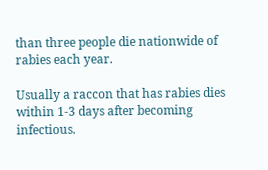than three people die nationwide of rabies each year.

Usually a raccon that has rabies dies within 1-3 days after becoming infectious.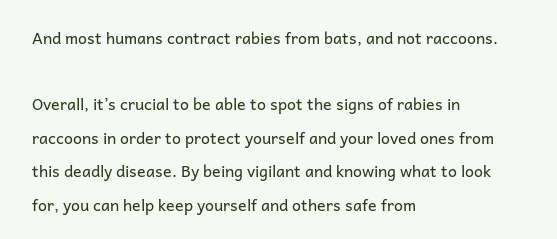And most humans contract rabies from bats, and not raccoons.

Overall, it’s crucial to be able to spot the signs of rabies in raccoons in order to protect yourself and your loved ones from this deadly disease. By being vigilant and knowing what to look for, you can help keep yourself and others safe from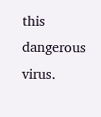this dangerous virus.